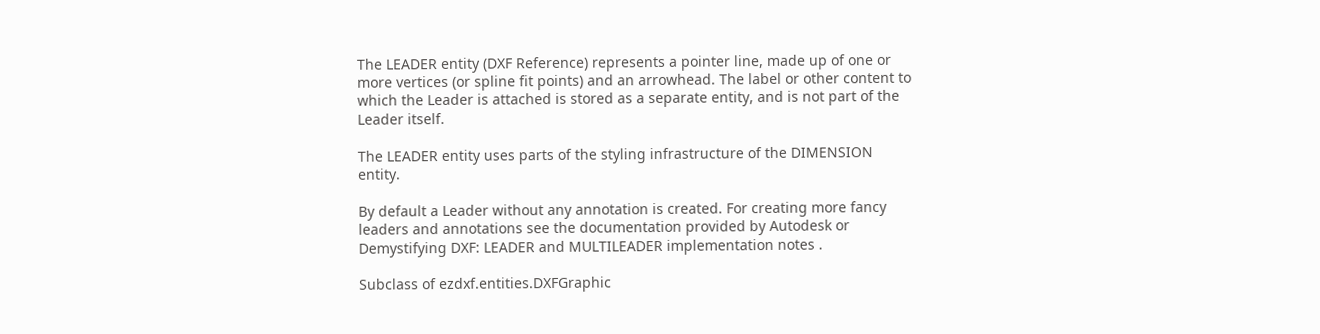The LEADER entity (DXF Reference) represents a pointer line, made up of one or more vertices (or spline fit points) and an arrowhead. The label or other content to which the Leader is attached is stored as a separate entity, and is not part of the Leader itself.

The LEADER entity uses parts of the styling infrastructure of the DIMENSION entity.

By default a Leader without any annotation is created. For creating more fancy leaders and annotations see the documentation provided by Autodesk or Demystifying DXF: LEADER and MULTILEADER implementation notes .

Subclass of ezdxf.entities.DXFGraphic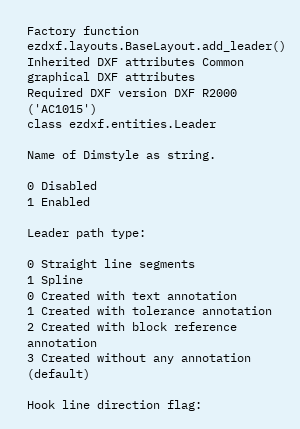Factory function ezdxf.layouts.BaseLayout.add_leader()
Inherited DXF attributes Common graphical DXF attributes
Required DXF version DXF R2000 ('AC1015')
class ezdxf.entities.Leader

Name of Dimstyle as string.

0 Disabled
1 Enabled

Leader path type:

0 Straight line segments
1 Spline
0 Created with text annotation
1 Created with tolerance annotation
2 Created with block reference annotation
3 Created without any annotation (default)

Hook line direction flag: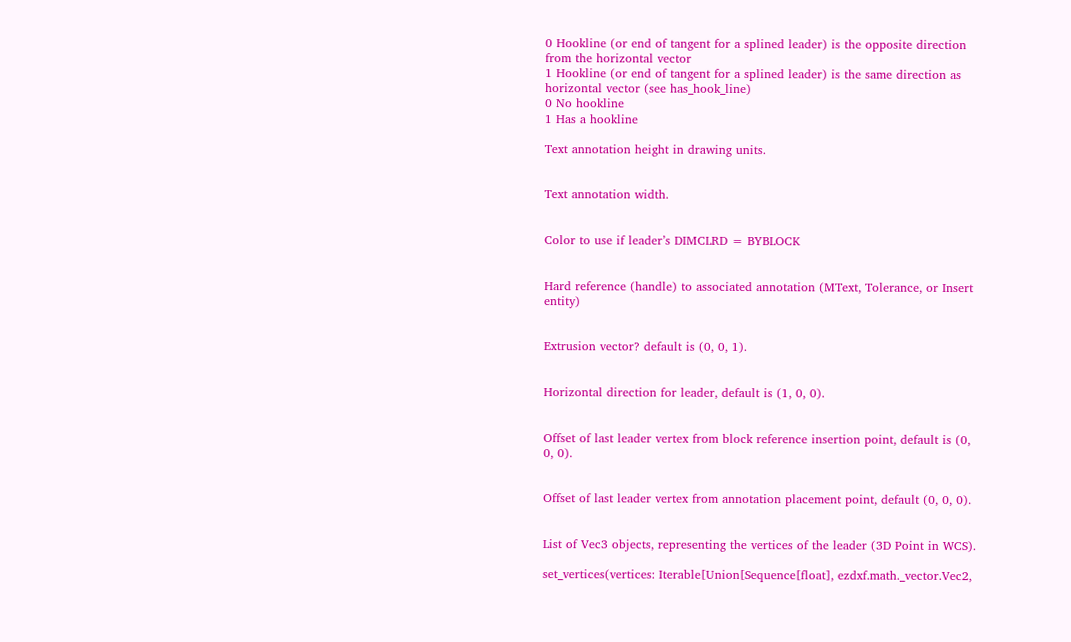0 Hookline (or end of tangent for a splined leader) is the opposite direction from the horizontal vector
1 Hookline (or end of tangent for a splined leader) is the same direction as horizontal vector (see has_hook_line)
0 No hookline
1 Has a hookline

Text annotation height in drawing units.


Text annotation width.


Color to use if leader’s DIMCLRD = BYBLOCK


Hard reference (handle) to associated annotation (MText, Tolerance, or Insert entity)


Extrusion vector? default is (0, 0, 1).


Horizontal direction for leader, default is (1, 0, 0).


Offset of last leader vertex from block reference insertion point, default is (0, 0, 0).


Offset of last leader vertex from annotation placement point, default (0, 0, 0).


List of Vec3 objects, representing the vertices of the leader (3D Point in WCS).

set_vertices(vertices: Iterable[Union[Sequence[float], ezdxf.math._vector.Vec2,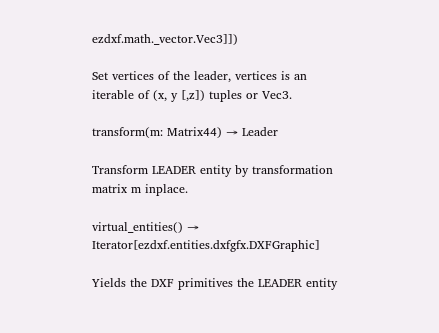ezdxf.math._vector.Vec3]])

Set vertices of the leader, vertices is an iterable of (x, y [,z]) tuples or Vec3.

transform(m: Matrix44) → Leader

Transform LEADER entity by transformation matrix m inplace.

virtual_entities() → Iterator[ezdxf.entities.dxfgfx.DXFGraphic]

Yields the DXF primitives the LEADER entity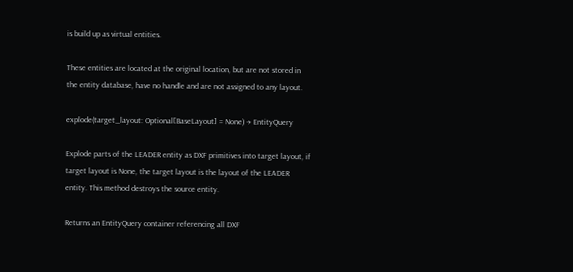is build up as virtual entities.

These entities are located at the original location, but are not stored in the entity database, have no handle and are not assigned to any layout.

explode(target_layout: Optional[BaseLayout] = None) → EntityQuery

Explode parts of the LEADER entity as DXF primitives into target layout, if target layout is None, the target layout is the layout of the LEADER entity. This method destroys the source entity.

Returns an EntityQuery container referencing all DXF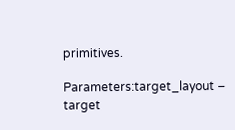primitives.

Parameters:target_layout – target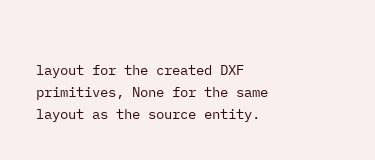layout for the created DXF primitives, None for the same layout as the source entity.